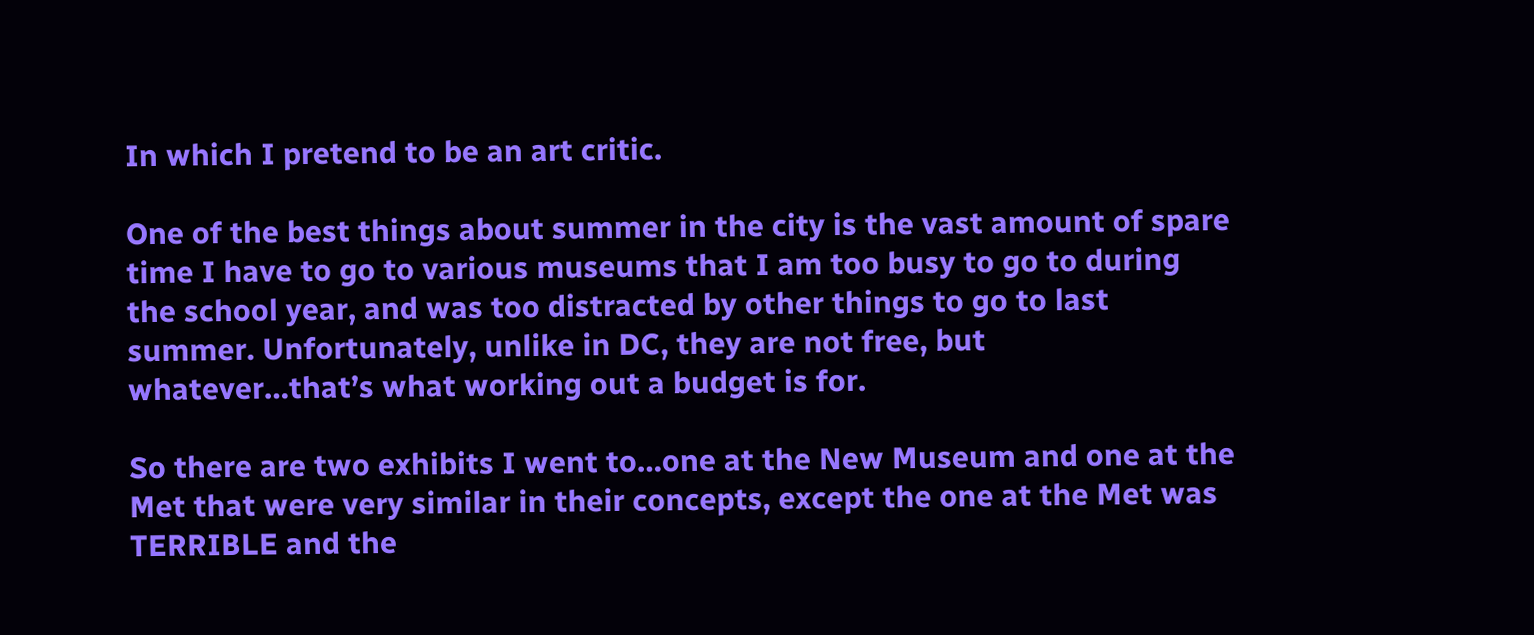In which I pretend to be an art critic.

One of the best things about summer in the city is the vast amount of spare time I have to go to various museums that I am too busy to go to during the school year, and was too distracted by other things to go to last summer. Unfortunately, unlike in DC, they are not free, but whatever…that’s what working out a budget is for.

So there are two exhibits I went to…one at the New Museum and one at the Met that were very similar in their concepts, except the one at the Met was TERRIBLE and the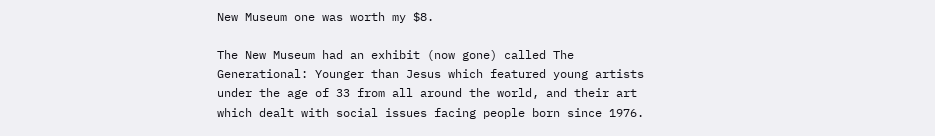New Museum one was worth my $8.

The New Museum had an exhibit (now gone) called The Generational: Younger than Jesus which featured young artists under the age of 33 from all around the world, and their art which dealt with social issues facing people born since 1976.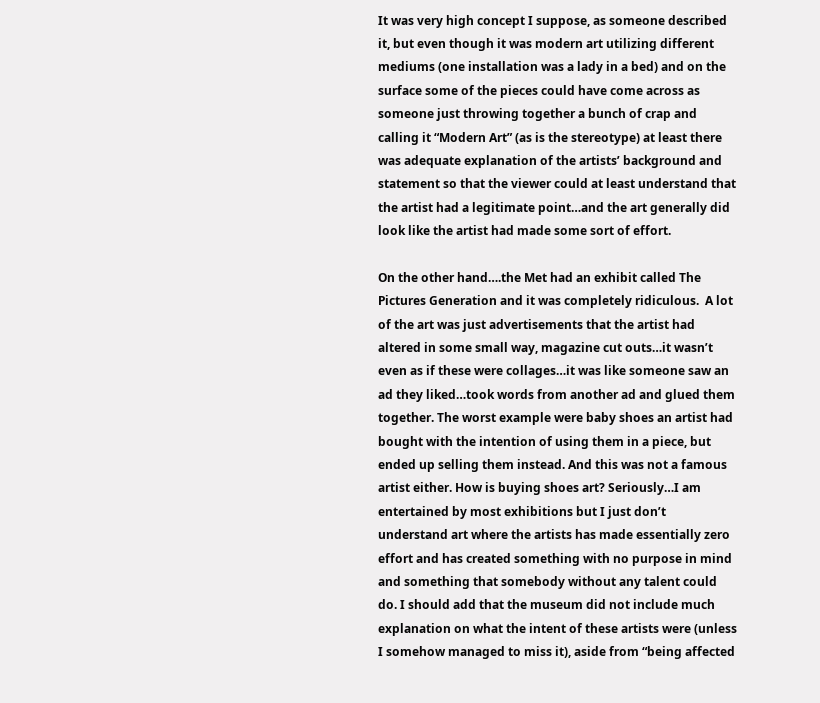It was very high concept I suppose, as someone described it, but even though it was modern art utilizing different mediums (one installation was a lady in a bed) and on the surface some of the pieces could have come across as someone just throwing together a bunch of crap and calling it “Modern Art” (as is the stereotype) at least there was adequate explanation of the artists’ background and statement so that the viewer could at least understand that the artist had a legitimate point…and the art generally did look like the artist had made some sort of effort.

On the other hand….the Met had an exhibit called The Pictures Generation and it was completely ridiculous.  A lot of the art was just advertisements that the artist had altered in some small way, magazine cut outs…it wasn’t even as if these were collages…it was like someone saw an ad they liked…took words from another ad and glued them together. The worst example were baby shoes an artist had bought with the intention of using them in a piece, but ended up selling them instead. And this was not a famous artist either. How is buying shoes art? Seriously…I am entertained by most exhibitions but I just don’t understand art where the artists has made essentially zero effort and has created something with no purpose in mind and something that somebody without any talent could do. I should add that the museum did not include much explanation on what the intent of these artists were (unless I somehow managed to miss it), aside from “being affected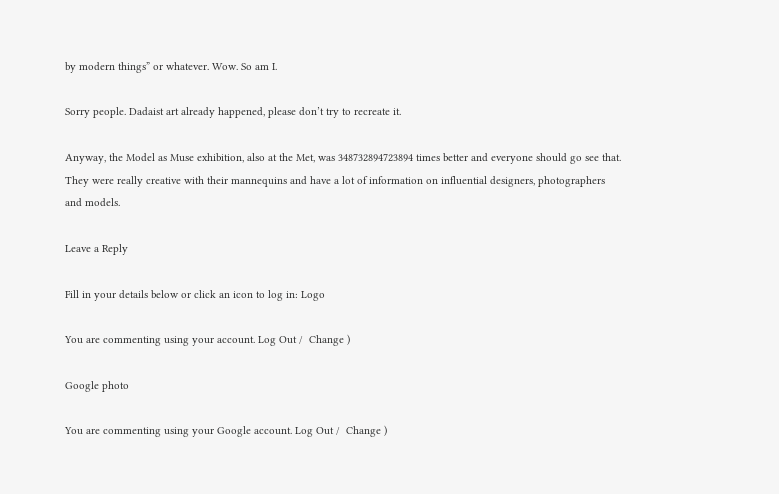by modern things” or whatever. Wow. So am I.

Sorry people. Dadaist art already happened, please don’t try to recreate it.

Anyway, the Model as Muse exhibition, also at the Met, was 348732894723894 times better and everyone should go see that. They were really creative with their mannequins and have a lot of information on influential designers, photographers and models.

Leave a Reply

Fill in your details below or click an icon to log in: Logo

You are commenting using your account. Log Out /  Change )

Google photo

You are commenting using your Google account. Log Out /  Change )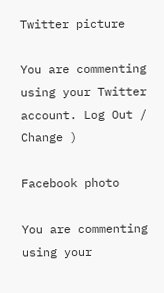Twitter picture

You are commenting using your Twitter account. Log Out /  Change )

Facebook photo

You are commenting using your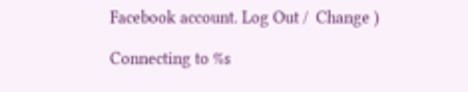Facebook account. Log Out /  Change )

Connecting to %s